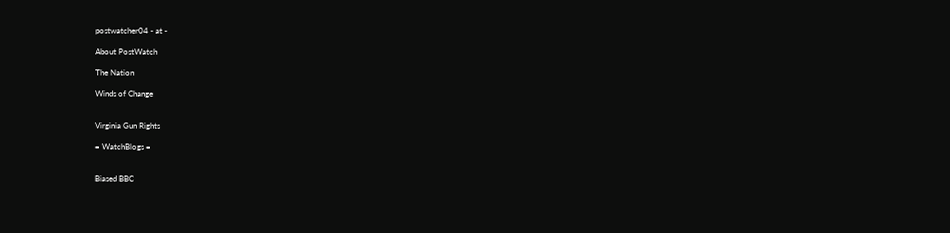postwatcher04 - at -

About PostWatch

The Nation

Winds of Change


Virginia Gun Rights

= WatchBlogs =


Biased BBC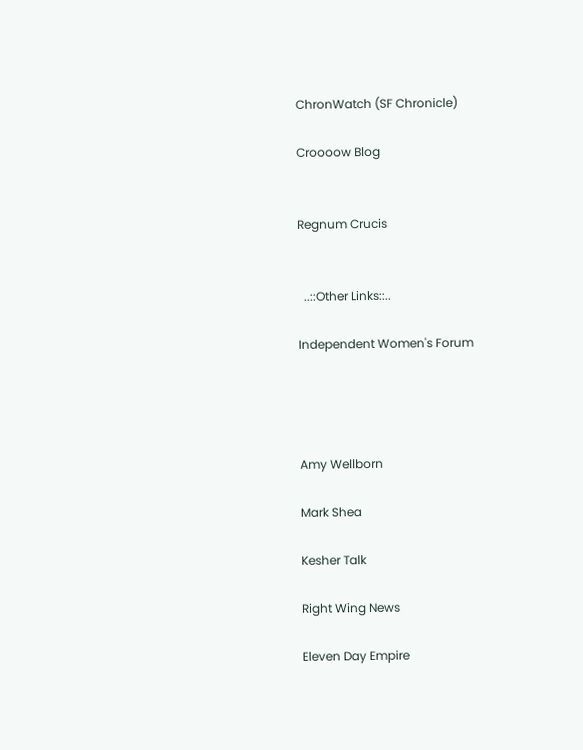ChronWatch (SF Chronicle)

Croooow Blog


Regnum Crucis


  ..::Other Links::..

Independent Women's Forum




Amy Wellborn

Mark Shea

Kesher Talk

Right Wing News

Eleven Day Empire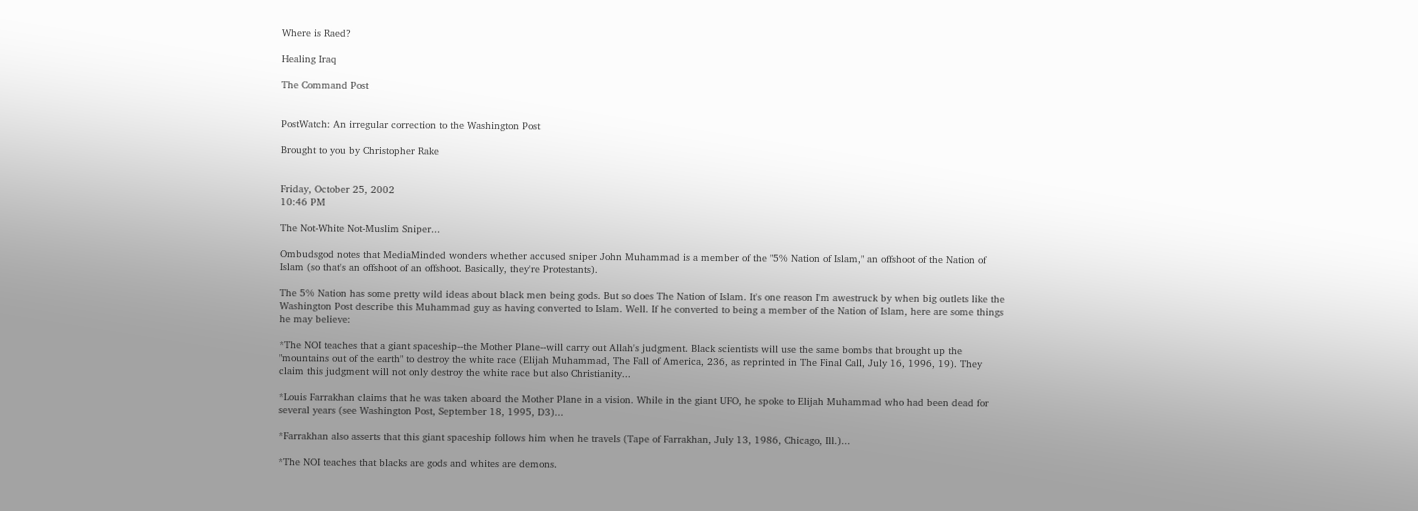Where is Raed?

Healing Iraq

The Command Post


PostWatch: An irregular correction to the Washington Post

Brought to you by Christopher Rake


Friday, October 25, 2002
10:46 PM

The Not-White Not-Muslim Sniper...

Ombudsgod notes that MediaMinded wonders whether accused sniper John Muhammad is a member of the "5% Nation of Islam," an offshoot of the Nation of Islam (so that's an offshoot of an offshoot. Basically, they're Protestants).

The 5% Nation has some pretty wild ideas about black men being gods. But so does The Nation of Islam. It's one reason I'm awestruck by when big outlets like the Washington Post describe this Muhammad guy as having converted to Islam. Well. If he converted to being a member of the Nation of Islam, here are some things he may believe:

*The NOI teaches that a giant spaceship--the Mother Plane--will carry out Allah's judgment. Black scientists will use the same bombs that brought up the "mountains out of the earth" to destroy the white race (Elijah Muhammad, The Fall of America, 236, as reprinted in The Final Call, July 16, 1996, 19). They claim this judgment will not only destroy the white race but also Christianity...

*Louis Farrakhan claims that he was taken aboard the Mother Plane in a vision. While in the giant UFO, he spoke to Elijah Muhammad who had been dead for several years (see Washington Post, September 18, 1995, D3)...

*Farrakhan also asserts that this giant spaceship follows him when he travels (Tape of Farrakhan, July 13, 1986, Chicago, Ill.)...

*The NOI teaches that blacks are gods and whites are demons.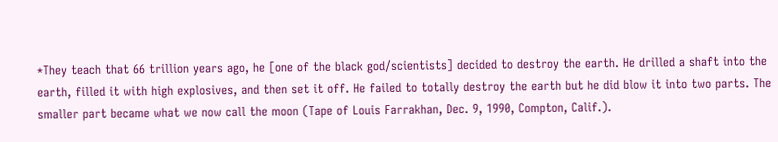*They teach that 66 trillion years ago, he [one of the black god/scientists] decided to destroy the earth. He drilled a shaft into the earth, filled it with high explosives, and then set it off. He failed to totally destroy the earth but he did blow it into two parts. The smaller part became what we now call the moon (Tape of Louis Farrakhan, Dec. 9, 1990, Compton, Calif.).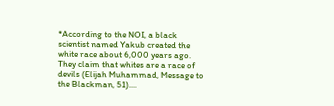*According to the NOI, a black scientist named Yakub created the white race about 6,000 years ago. They claim that whites are a race of devils (Elijah Muhammad, Message to the Blackman, 51)....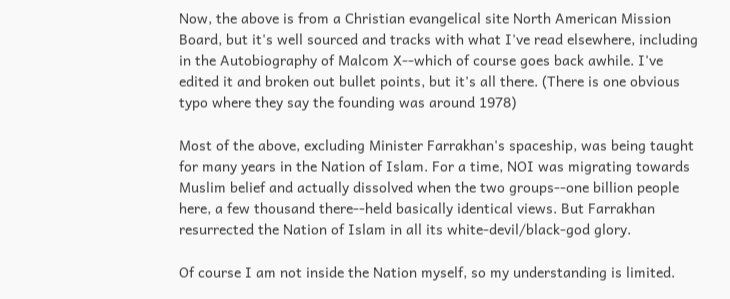Now, the above is from a Christian evangelical site North American Mission Board, but it's well sourced and tracks with what I've read elsewhere, including in the Autobiography of Malcom X--which of course goes back awhile. I've edited it and broken out bullet points, but it's all there. (There is one obvious typo where they say the founding was around 1978)

Most of the above, excluding Minister Farrakhan's spaceship, was being taught for many years in the Nation of Islam. For a time, NOI was migrating towards Muslim belief and actually dissolved when the two groups--one billion people here, a few thousand there--held basically identical views. But Farrakhan resurrected the Nation of Islam in all its white-devil/black-god glory.

Of course I am not inside the Nation myself, so my understanding is limited.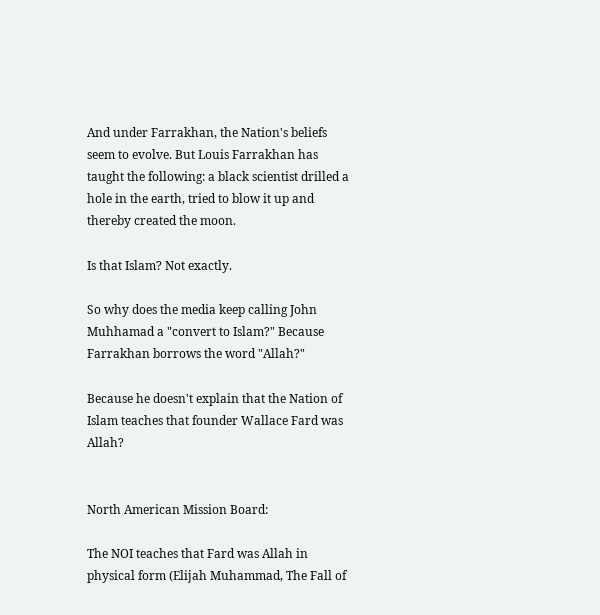And under Farrakhan, the Nation's beliefs seem to evolve. But Louis Farrakhan has taught the following: a black scientist drilled a hole in the earth, tried to blow it up and thereby created the moon.

Is that Islam? Not exactly.

So why does the media keep calling John Muhhamad a "convert to Islam?" Because Farrakhan borrows the word "Allah?"

Because he doesn't explain that the Nation of Islam teaches that founder Wallace Fard was Allah?


North American Mission Board:

The NOI teaches that Fard was Allah in physical form (Elijah Muhammad, The Fall of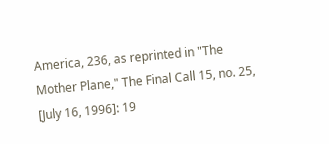America, 236, as reprinted in "The Mother Plane," The Final Call 15, no. 25, [July 16, 1996]: 19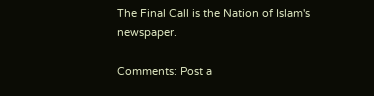The Final Call is the Nation of Islam's newspaper.

Comments: Post a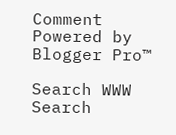Comment
Powered by Blogger Pro™

Search WWW Search